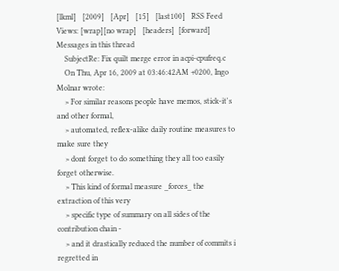[lkml]   [2009]   [Apr]   [15]   [last100]   RSS Feed
Views: [wrap][no wrap]   [headers]  [forward]
Messages in this thread
    SubjectRe: Fix quilt merge error in acpi-cpufreq.c
    On Thu, Apr 16, 2009 at 03:46:42AM +0200, Ingo Molnar wrote:
    > For similar reasons people have memos, stick-it's and other formal,
    > automated, reflex-alike daily routine measures to make sure they
    > dont forget to do something they all too easily forget otherwise.
    > This kind of formal measure _forces_ the extraction of this very
    > specific type of summary on all sides of the contribution chain -
    > and it drastically reduced the number of commits i regretted in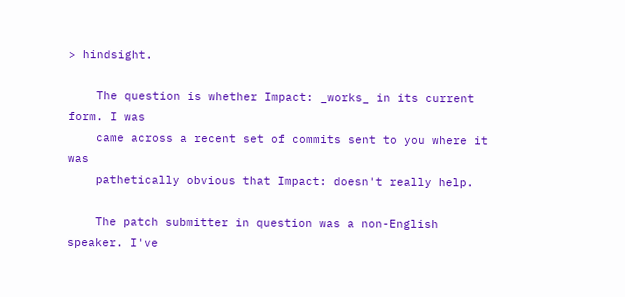> hindsight.

    The question is whether Impact: _works_ in its current form. I was
    came across a recent set of commits sent to you where it was
    pathetically obvious that Impact: doesn't really help.

    The patch submitter in question was a non-English speaker. I've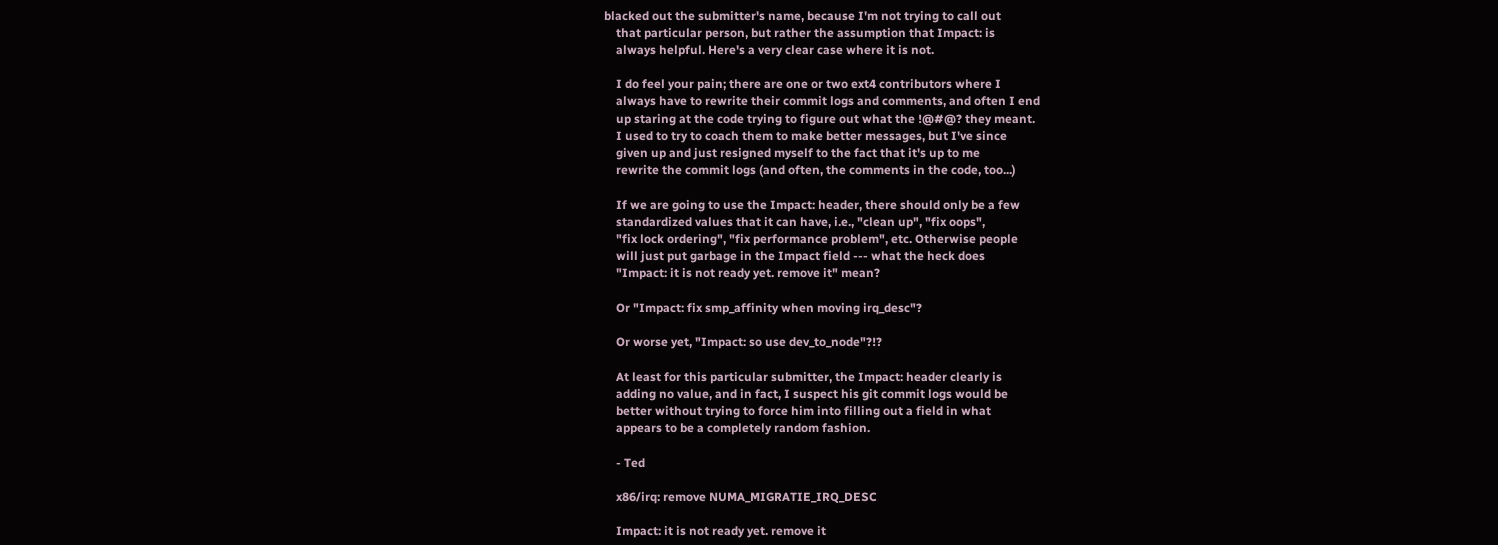blacked out the submitter's name, because I'm not trying to call out
    that particular person, but rather the assumption that Impact: is
    always helpful. Here's a very clear case where it is not.

    I do feel your pain; there are one or two ext4 contributors where I
    always have to rewrite their commit logs and comments, and often I end
    up staring at the code trying to figure out what the !@#@? they meant.
    I used to try to coach them to make better messages, but I've since
    given up and just resigned myself to the fact that it's up to me
    rewrite the commit logs (and often, the comments in the code, too...)

    If we are going to use the Impact: header, there should only be a few
    standardized values that it can have, i.e., "clean up", "fix oops",
    "fix lock ordering", "fix performance problem", etc. Otherwise people
    will just put garbage in the Impact field --- what the heck does
    "Impact: it is not ready yet. remove it" mean?

    Or "Impact: fix smp_affinity when moving irq_desc"?

    Or worse yet, "Impact: so use dev_to_node"?!?

    At least for this particular submitter, the Impact: header clearly is
    adding no value, and in fact, I suspect his git commit logs would be
    better without trying to force him into filling out a field in what
    appears to be a completely random fashion.

    - Ted

    x86/irq: remove NUMA_MIGRATIE_IRQ_DESC

    Impact: it is not ready yet. remove it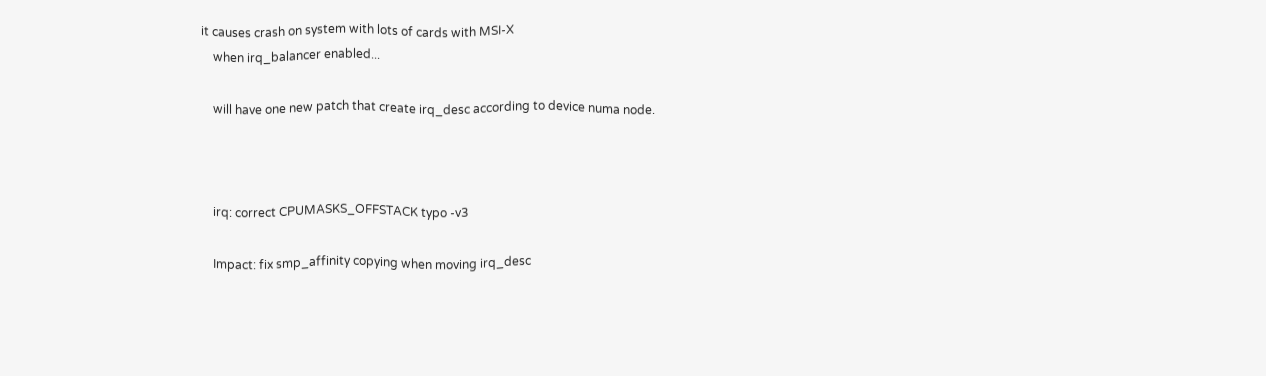it causes crash on system with lots of cards with MSI-X
    when irq_balancer enabled...

    will have one new patch that create irq_desc according to device numa node.



    irq: correct CPUMASKS_OFFSTACK typo -v3

    Impact: fix smp_affinity copying when moving irq_desc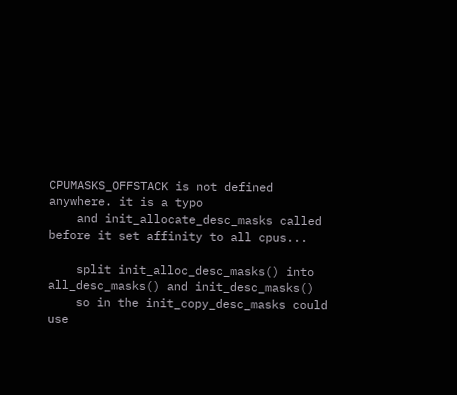CPUMASKS_OFFSTACK is not defined anywhere. it is a typo
    and init_allocate_desc_masks called before it set affinity to all cpus...

    split init_alloc_desc_masks() into all_desc_masks() and init_desc_masks()
    so in the init_copy_desc_masks could use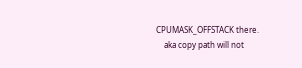CPUMASK_OFFSTACK there.
    aka copy path will not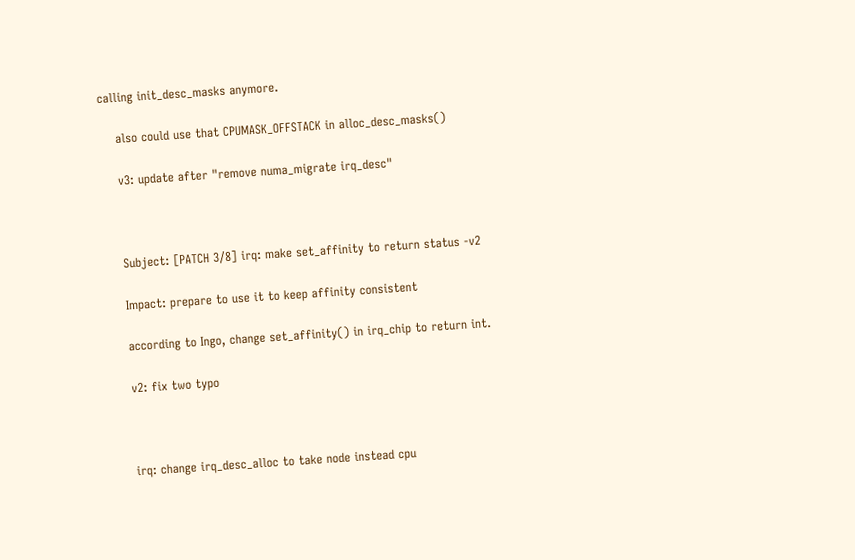calling init_desc_masks anymore.

    also could use that CPUMASK_OFFSTACK in alloc_desc_masks()

    v3: update after "remove numa_migrate irq_desc"



    Subject: [PATCH 3/8] irq: make set_affinity to return status -v2

    Impact: prepare to use it to keep affinity consistent

    according to Ingo, change set_affinity() in irq_chip to return int.

    v2: fix two typo



    irq: change irq_desc_alloc to take node instead cpu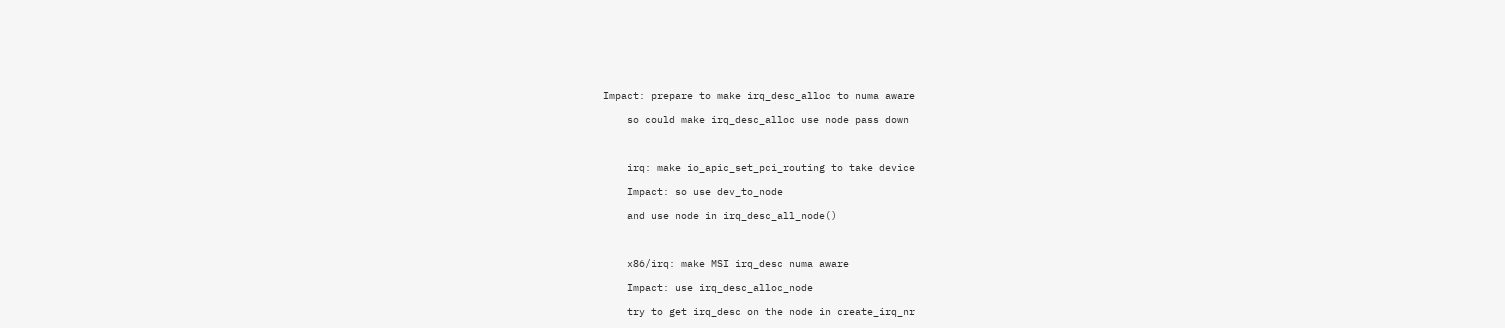Impact: prepare to make irq_desc_alloc to numa aware

    so could make irq_desc_alloc use node pass down



    irq: make io_apic_set_pci_routing to take device

    Impact: so use dev_to_node

    and use node in irq_desc_all_node()



    x86/irq: make MSI irq_desc numa aware

    Impact: use irq_desc_alloc_node

    try to get irq_desc on the node in create_irq_nr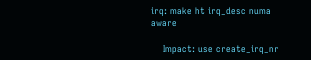irq: make ht irq_desc numa aware

    Impact: use create_irq_nr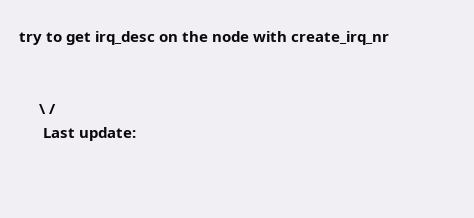try to get irq_desc on the node with create_irq_nr


     \ /
      Last update: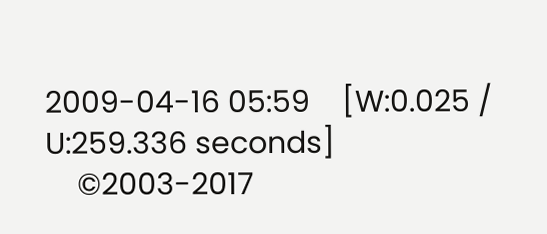2009-04-16 05:59    [W:0.025 / U:259.336 seconds]
    ©2003-2017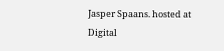Jasper Spaans. hosted at Digital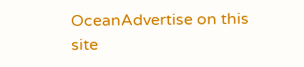OceanAdvertise on this site